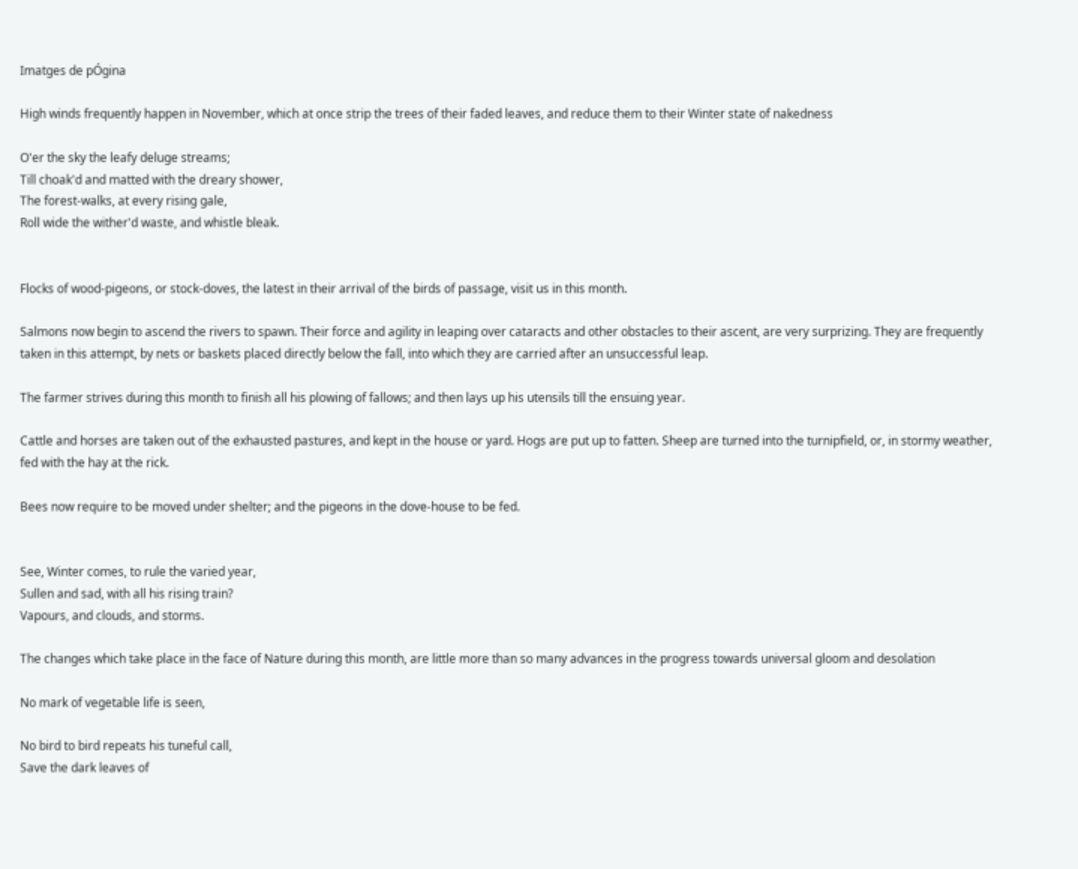Imatges de pÓgina

High winds frequently happen in November, which at once strip the trees of their faded leaves, and reduce them to their Winter state of nakedness

O'er the sky the leafy deluge streams;
Till choak'd and matted with the dreary shower,
The forest-walks, at every rising gale,
Roll wide the wither'd waste, and whistle bleak.


Flocks of wood-pigeons, or stock-doves, the latest in their arrival of the birds of passage, visit us in this month.

Salmons now begin to ascend the rivers to spawn. Their force and agility in leaping over cataracts and other obstacles to their ascent, are very surprizing. They are frequently taken in this attempt, by nets or baskets placed directly below the fall, into which they are carried after an unsuccessful leap.

The farmer strives during this month to finish all his plowing of fallows; and then lays up his utensils till the ensuing year.

Cattle and horses are taken out of the exhausted pastures, and kept in the house or yard. Hogs are put up to fatten. Sheep are turned into the turnipfield, or, in stormy weather, fed with the hay at the rick.

Bees now require to be moved under shelter; and the pigeons in the dove-house to be fed.


See, Winter comes, to rule the varied year,
Sullen and sad, with all his rising train?
Vapours, and clouds, and storms.

The changes which take place in the face of Nature during this month, are little more than so many advances in the progress towards universal gloom and desolation

No mark of vegetable life is seen,

No bird to bird repeats his tuneful call,
Save the dark leaves of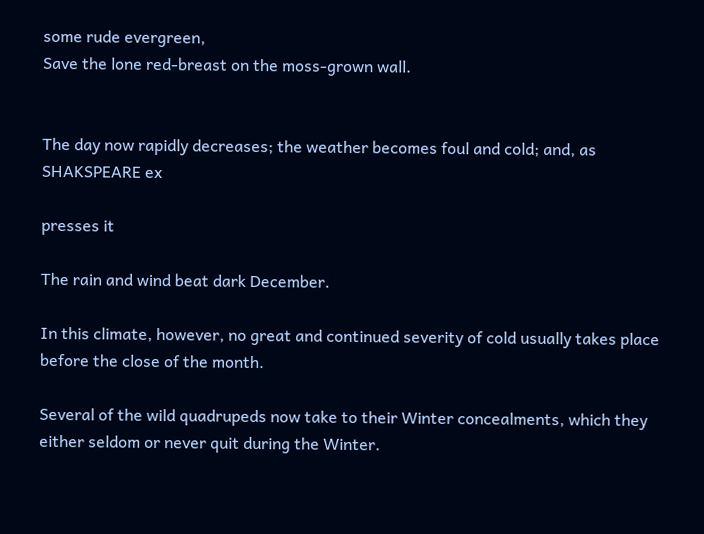some rude evergreen,
Save the lone red-breast on the moss-grown wall.


The day now rapidly decreases; the weather becomes foul and cold; and, as SHAKSPEARE ex

presses it

The rain and wind beat dark December.

In this climate, however, no great and continued severity of cold usually takes place before the close of the month.

Several of the wild quadrupeds now take to their Winter concealments, which they either seldom or never quit during the Winter.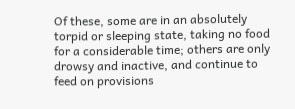Of these, some are in an absolutely torpid or sleeping state, taking no food for a considerable time; others are only drowsy and inactive, and continue to feed on provisions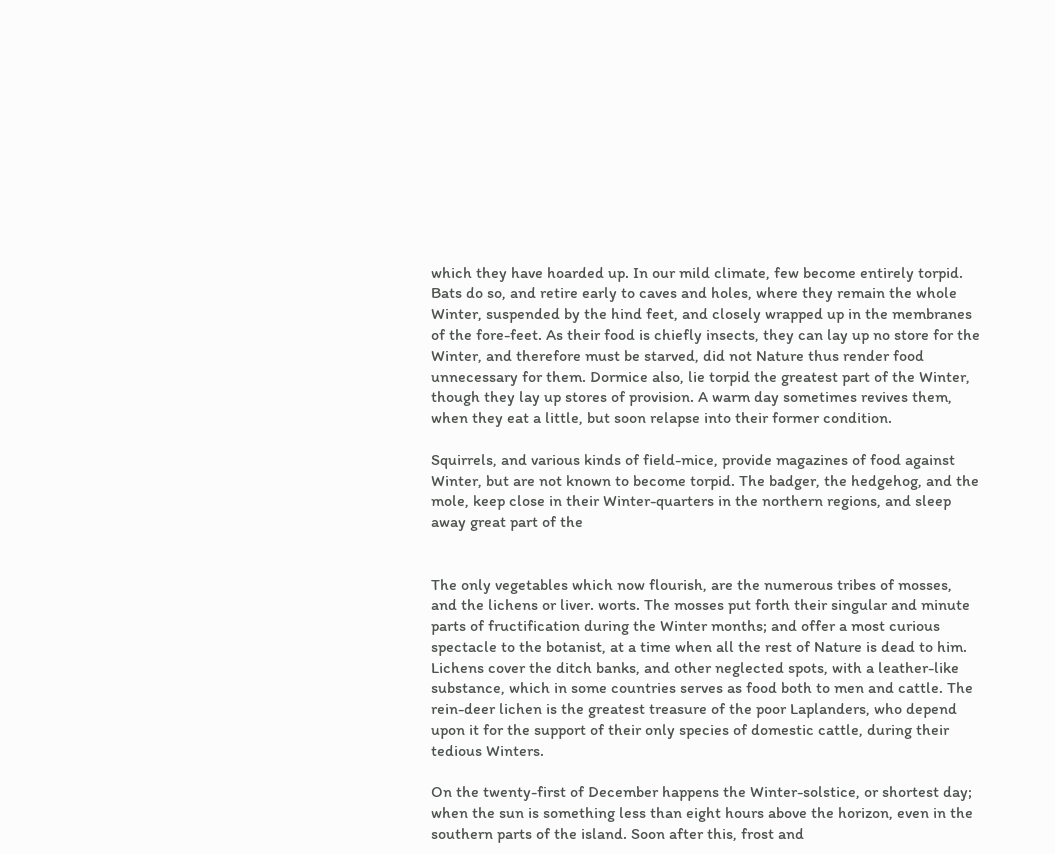which they have hoarded up. In our mild climate, few become entirely torpid. Bats do so, and retire early to caves and holes, where they remain the whole Winter, suspended by the hind feet, and closely wrapped up in the membranes of the fore-feet. As their food is chiefly insects, they can lay up no store for the Winter, and therefore must be starved, did not Nature thus render food unnecessary for them. Dormice also, lie torpid the greatest part of the Winter, though they lay up stores of provision. A warm day sometimes revives them, when they eat a little, but soon relapse into their former condition.

Squirrels, and various kinds of field-mice, provide magazines of food against Winter, but are not known to become torpid. The badger, the hedgehog, and the mole, keep close in their Winter-quarters in the northern regions, and sleep away great part of the


The only vegetables which now flourish, are the numerous tribes of mosses, and the lichens or liver. worts. The mosses put forth their singular and minute parts of fructification during the Winter months; and offer a most curious spectacle to the botanist, at a time when all the rest of Nature is dead to him. Lichens cover the ditch banks, and other neglected spots, with a leather-like substance, which in some countries serves as food both to men and cattle. The rein-deer lichen is the greatest treasure of the poor Laplanders, who depend upon it for the support of their only species of domestic cattle, during their tedious Winters.

On the twenty-first of December happens the Winter-solstice, or shortest day; when the sun is something less than eight hours above the horizon, even in the southern parts of the island. Soon after this, frost and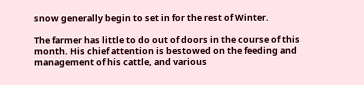snow generally begin to set in for the rest of Winter.

The farmer has little to do out of doors in the course of this month. His chief attention is bestowed on the feeding and management of his cattle, and various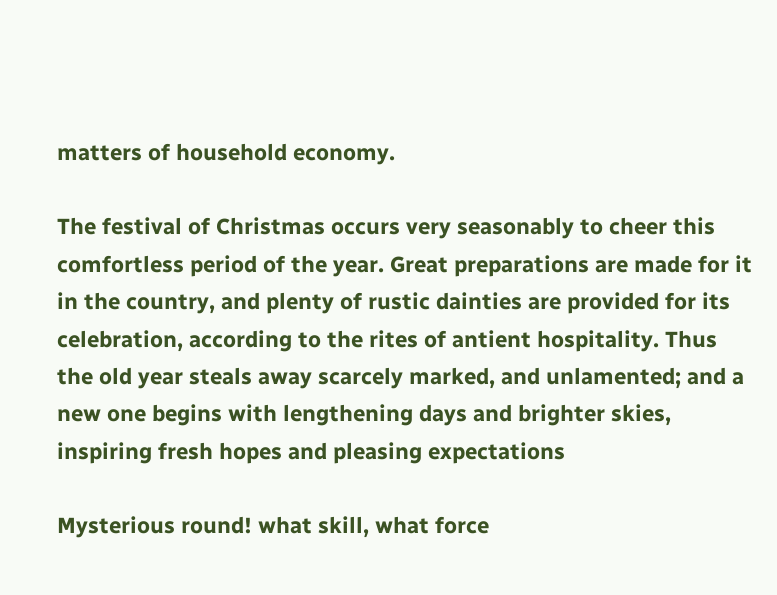matters of household economy.

The festival of Christmas occurs very seasonably to cheer this comfortless period of the year. Great preparations are made for it in the country, and plenty of rustic dainties are provided for its celebration, according to the rites of antient hospitality. Thus the old year steals away scarcely marked, and unlamented; and a new one begins with lengthening days and brighter skies, inspiring fresh hopes and pleasing expectations

Mysterious round! what skill, what force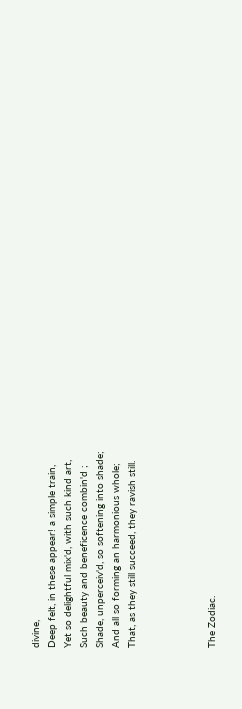divine,
Deep felt, in these appear! a simple train,
Yet so delightful mix'd, with such kind art,
Such beauty and beneficence combin'd ;
Shade, unperceiv'd, so softening into shade;
And all so forming an harmonious whole;
That, as they still succeed, they ravish still.




The Zodiac.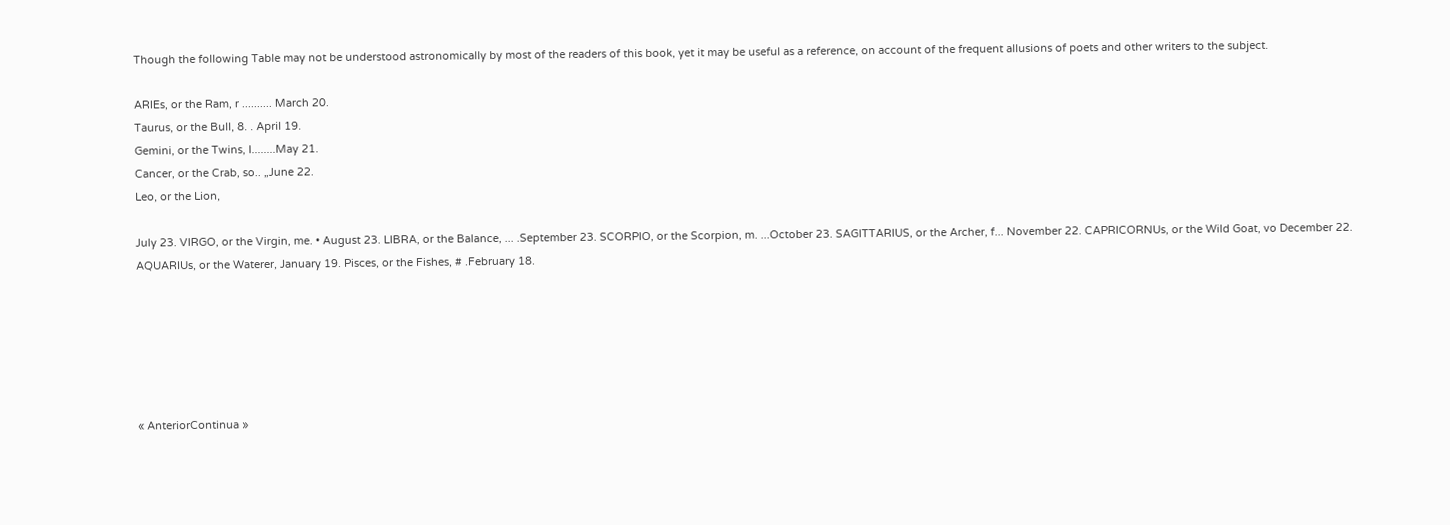Though the following Table may not be understood astronomically by most of the readers of this book, yet it may be useful as a reference, on account of the frequent allusions of poets and other writers to the subject.

ARIEs, or the Ram, r .......... March 20.
Taurus, or the Bull, 8. . April 19.
Gemini, or the Twins, I........May 21.
Cancer, or the Crab, so.. „June 22.
Leo, or the Lion,

July 23. VIRGO, or the Virgin, me. • August 23. LIBRA, or the Balance, ... .September 23. SCORPIO, or the Scorpion, m. ...October 23. SAGITTARIUS, or the Archer, f... November 22. CAPRICORNUs, or the Wild Goat, vo December 22. AQUARIUs, or the Waterer, January 19. Pisces, or the Fishes, # .February 18.






« AnteriorContinua »